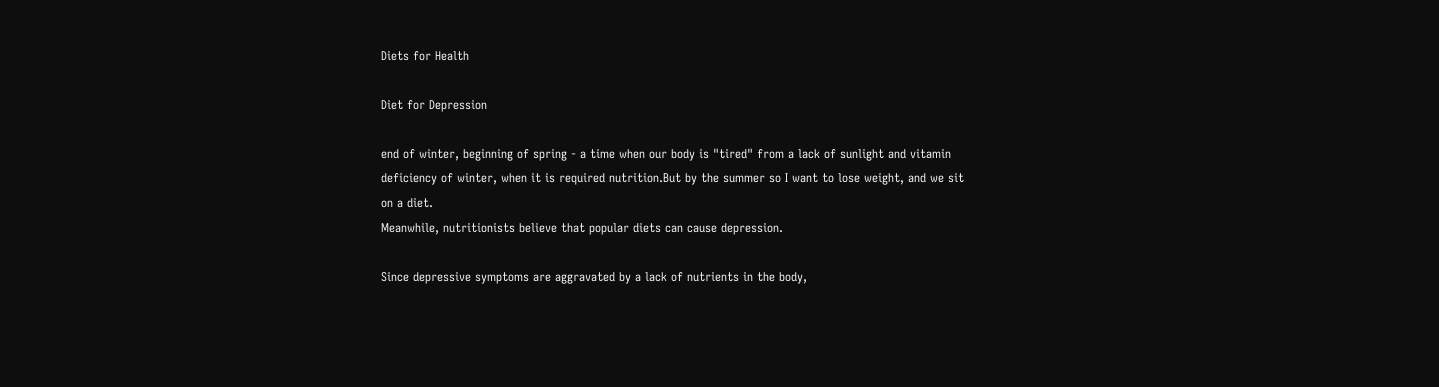Diets for Health

Diet for Depression

end of winter, beginning of spring - a time when our body is "tired" from a lack of sunlight and vitamin deficiency of winter, when it is required nutrition.But by the summer so I want to lose weight, and we sit on a diet.
Meanwhile, nutritionists believe that popular diets can cause depression.

Since depressive symptoms are aggravated by a lack of nutrients in the body,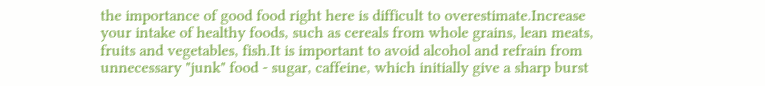the importance of good food right here is difficult to overestimate.Increase your intake of healthy foods, such as cereals from whole grains, lean meats, fruits and vegetables, fish.It is important to avoid alcohol and refrain from unnecessary "junk" food - sugar, caffeine, which initially give a sharp burst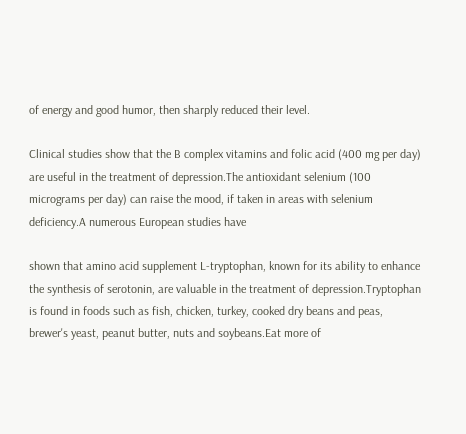of energy and good humor, then sharply reduced their level.

Clinical studies show that the B complex vitamins and folic acid (400 mg per day) are useful in the treatment of depression.The antioxidant selenium (100 micrograms per day) can raise the mood, if taken in areas with selenium deficiency.A numerous European studies have

shown that amino acid supplement L-tryptophan, known for its ability to enhance the synthesis of serotonin, are valuable in the treatment of depression.Tryptophan is found in foods such as fish, chicken, turkey, cooked dry beans and peas, brewer's yeast, peanut butter, nuts and soybeans.Eat more of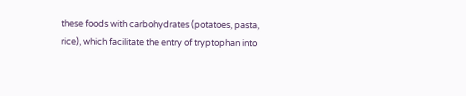these foods with carbohydrates (potatoes, pasta, rice), which facilitate the entry of tryptophan into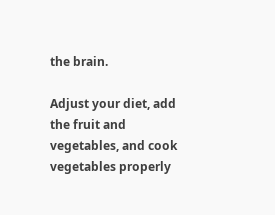the brain.

Adjust your diet, add the fruit and vegetables, and cook vegetables properly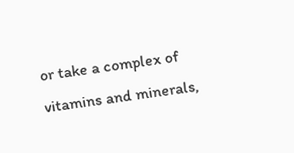or take a complex of vitamins and minerals,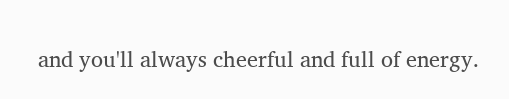and you'll always cheerful and full of energy.